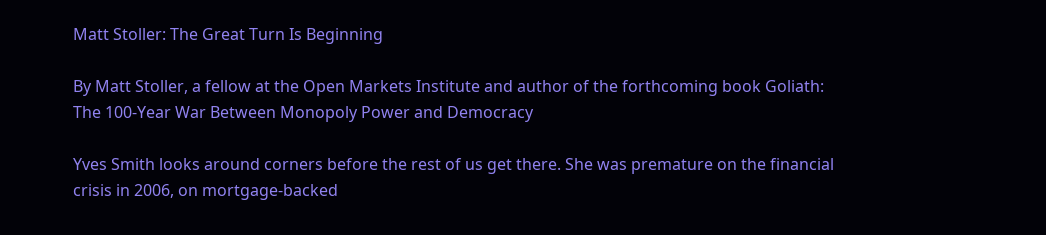Matt Stoller: The Great Turn Is Beginning

By Matt Stoller, a fellow at the Open Markets Institute and author of the forthcoming book Goliath: The 100-Year War Between Monopoly Power and Democracy

Yves Smith looks around corners before the rest of us get there. She was premature on the financial crisis in 2006, on mortgage-backed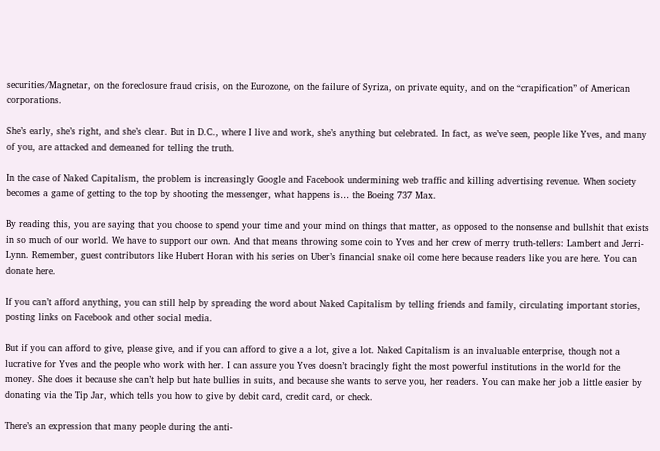securities/Magnetar, on the foreclosure fraud crisis, on the Eurozone, on the failure of Syriza, on private equity, and on the “crapification” of American corporations.

She’s early, she’s right, and she’s clear. But in D.C., where I live and work, she’s anything but celebrated. In fact, as we’ve seen, people like Yves, and many of you, are attacked and demeaned for telling the truth.

In the case of Naked Capitalism, the problem is increasingly Google and Facebook undermining web traffic and killing advertising revenue. When society becomes a game of getting to the top by shooting the messenger, what happens is… the Boeing 737 Max.

By reading this, you are saying that you choose to spend your time and your mind on things that matter, as opposed to the nonsense and bullshit that exists in so much of our world. We have to support our own. And that means throwing some coin to Yves and her crew of merry truth-tellers: Lambert and Jerri-Lynn. Remember, guest contributors like Hubert Horan with his series on Uber’s financial snake oil come here because readers like you are here. You can donate here.

If you can’t afford anything, you can still help by spreading the word about Naked Capitalism by telling friends and family, circulating important stories, posting links on Facebook and other social media.

But if you can afford to give, please give, and if you can afford to give a a lot, give a lot. Naked Capitalism is an invaluable enterprise, though not a lucrative for Yves and the people who work with her. I can assure you Yves doesn’t bracingly fight the most powerful institutions in the world for the money. She does it because she can’t help but hate bullies in suits, and because she wants to serve you, her readers. You can make her job a little easier by donating via the Tip Jar, which tells you how to give by debit card, credit card, or check.

There’s an expression that many people during the anti-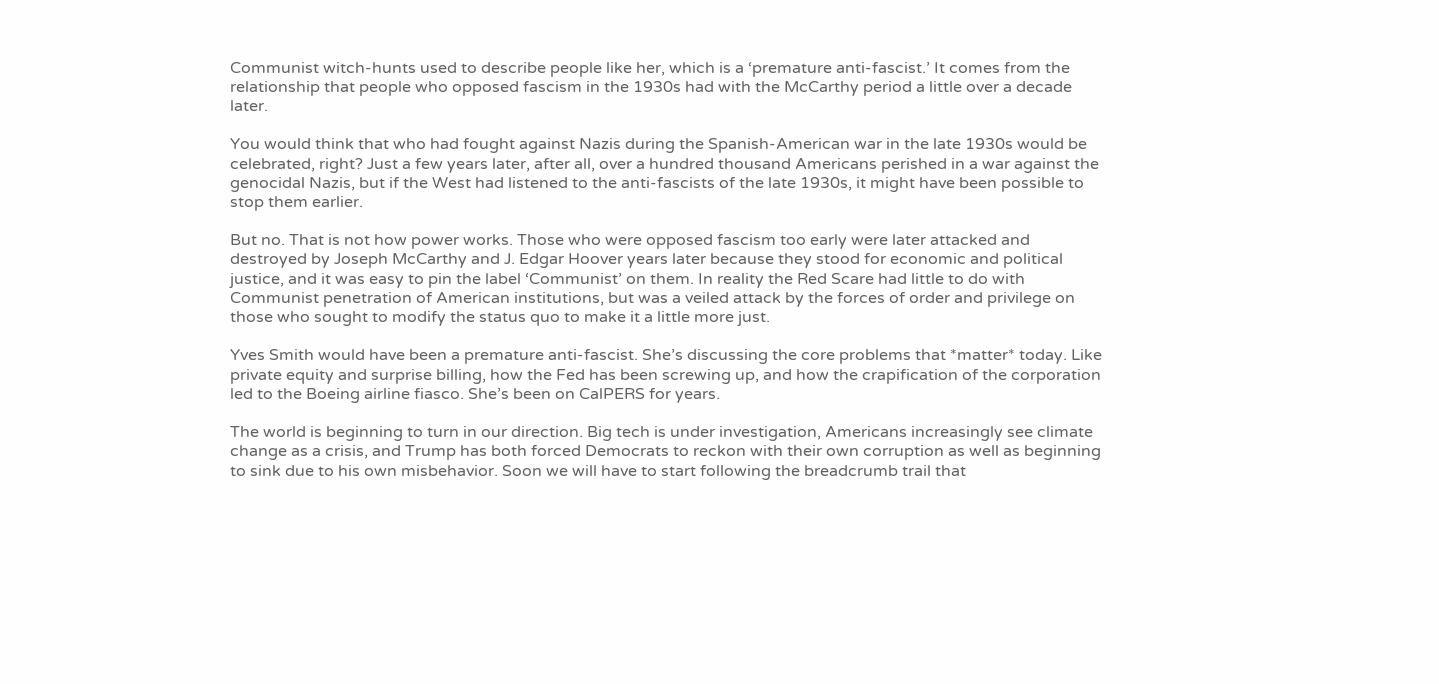Communist witch-hunts used to describe people like her, which is a ‘premature anti-fascist.’ It comes from the relationship that people who opposed fascism in the 1930s had with the McCarthy period a little over a decade later.

You would think that who had fought against Nazis during the Spanish-American war in the late 1930s would be celebrated, right? Just a few years later, after all, over a hundred thousand Americans perished in a war against the genocidal Nazis, but if the West had listened to the anti-fascists of the late 1930s, it might have been possible to stop them earlier.

But no. That is not how power works. Those who were opposed fascism too early were later attacked and destroyed by Joseph McCarthy and J. Edgar Hoover years later because they stood for economic and political justice, and it was easy to pin the label ‘Communist’ on them. In reality the Red Scare had little to do with Communist penetration of American institutions, but was a veiled attack by the forces of order and privilege on those who sought to modify the status quo to make it a little more just.

Yves Smith would have been a premature anti-fascist. She’s discussing the core problems that *matter* today. Like private equity and surprise billing, how the Fed has been screwing up, and how the crapification of the corporation led to the Boeing airline fiasco. She’s been on CalPERS for years.

The world is beginning to turn in our direction. Big tech is under investigation, Americans increasingly see climate change as a crisis, and Trump has both forced Democrats to reckon with their own corruption as well as beginning to sink due to his own misbehavior. Soon we will have to start following the breadcrumb trail that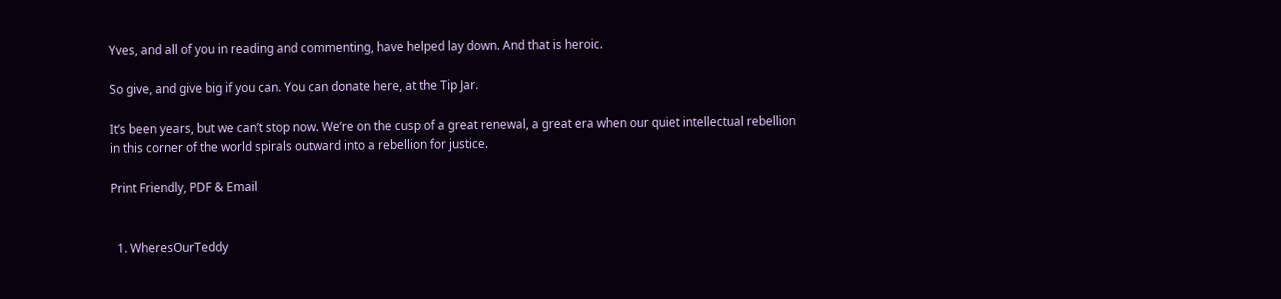Yves, and all of you in reading and commenting, have helped lay down. And that is heroic.

So give, and give big if you can. You can donate here, at the Tip Jar.

It’s been years, but we can’t stop now. We’re on the cusp of a great renewal, a great era when our quiet intellectual rebellion in this corner of the world spirals outward into a rebellion for justice.

Print Friendly, PDF & Email


  1. WheresOurTeddy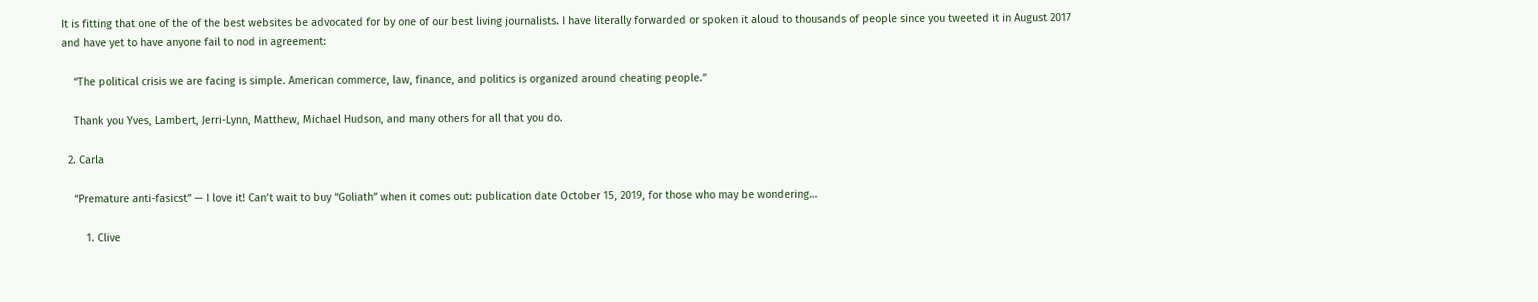It is fitting that one of the of the best websites be advocated for by one of our best living journalists. I have literally forwarded or spoken it aloud to thousands of people since you tweeted it in August 2017 and have yet to have anyone fail to nod in agreement:

    “The political crisis we are facing is simple. American commerce, law, finance, and politics is organized around cheating people.”

    Thank you Yves, Lambert, Jerri-Lynn, Matthew, Michael Hudson, and many others for all that you do.

  2. Carla

    “Premature anti-fasicst” — I love it! Can’t wait to buy “Goliath” when it comes out: publication date October 15, 2019, for those who may be wondering…

        1. Clive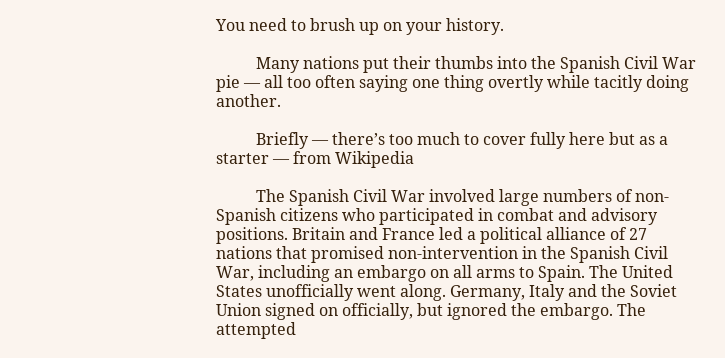You need to brush up on your history.

          Many nations put their thumbs into the Spanish Civil War pie — all too often saying one thing overtly while tacitly doing another.

          Briefly — there’s too much to cover fully here but as a starter — from Wikipedia

          The Spanish Civil War involved large numbers of non-Spanish citizens who participated in combat and advisory positions. Britain and France led a political alliance of 27 nations that promised non-intervention in the Spanish Civil War, including an embargo on all arms to Spain. The United States unofficially went along. Germany, Italy and the Soviet Union signed on officially, but ignored the embargo. The attempted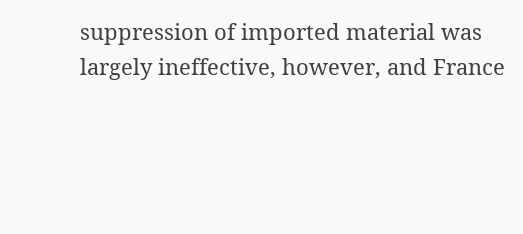suppression of imported material was largely ineffective, however, and France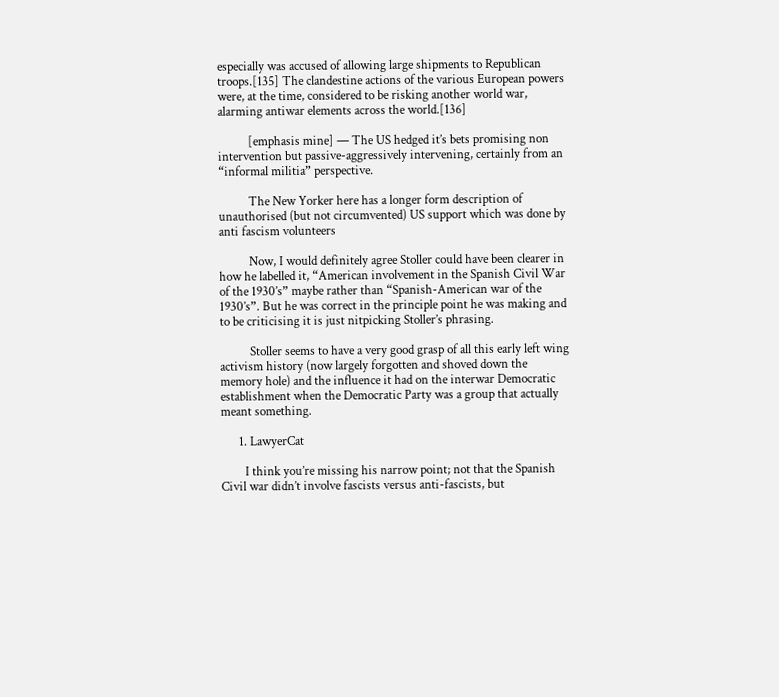especially was accused of allowing large shipments to Republican troops.[135] The clandestine actions of the various European powers were, at the time, considered to be risking another world war, alarming antiwar elements across the world.[136]

          [emphasis mine] — The US hedged it’s bets promising non intervention but passive-aggressively intervening, certainly from an “informal militia” perspective.

          The New Yorker here has a longer form description of unauthorised (but not circumvented) US support which was done by anti fascism volunteers

          Now, I would definitely agree Stoller could have been clearer in how he labelled it, “American involvement in the Spanish Civil War of the 1930’s” maybe rather than “Spanish-American war of the 1930’s”. But he was correct in the principle point he was making and to be criticising it is just nitpicking Stoller’s phrasing.

          Stoller seems to have a very good grasp of all this early left wing activism history (now largely forgotten and shoved down the memory hole) and the influence it had on the interwar Democratic establishment when the Democratic Party was a group that actually meant something.

      1. LawyerCat

        I think you’re missing his narrow point; not that the Spanish Civil war didn’t involve fascists versus anti-fascists, but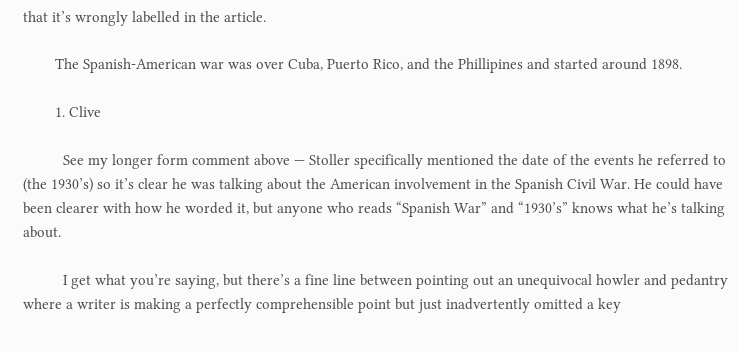that it’s wrongly labelled in the article.

        The Spanish-American war was over Cuba, Puerto Rico, and the Phillipines and started around 1898.

        1. Clive

          See my longer form comment above — Stoller specifically mentioned the date of the events he referred to (the 1930’s) so it’s clear he was talking about the American involvement in the Spanish Civil War. He could have been clearer with how he worded it, but anyone who reads “Spanish War” and “1930’s” knows what he’s talking about.

          I get what you’re saying, but there’s a fine line between pointing out an unequivocal howler and pedantry where a writer is making a perfectly comprehensible point but just inadvertently omitted a key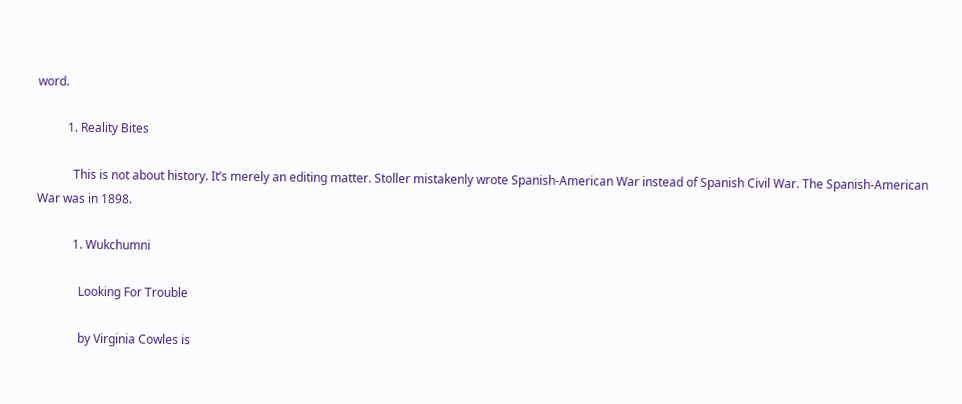word.

          1. Reality Bites

            This is not about history. It’s merely an editing matter. Stoller mistakenly wrote Spanish-American War instead of Spanish Civil War. The Spanish-American War was in 1898.

            1. Wukchumni

              Looking For Trouble

              by Virginia Cowles is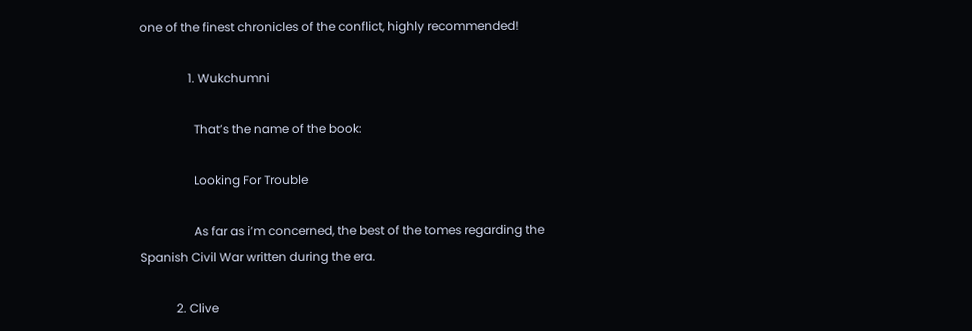one of the finest chronicles of the conflict, highly recommended!

                1. Wukchumni

                  That’s the name of the book:

                  Looking For Trouble

                  As far as i’m concerned, the best of the tomes regarding the Spanish Civil War written during the era.

            2. Clive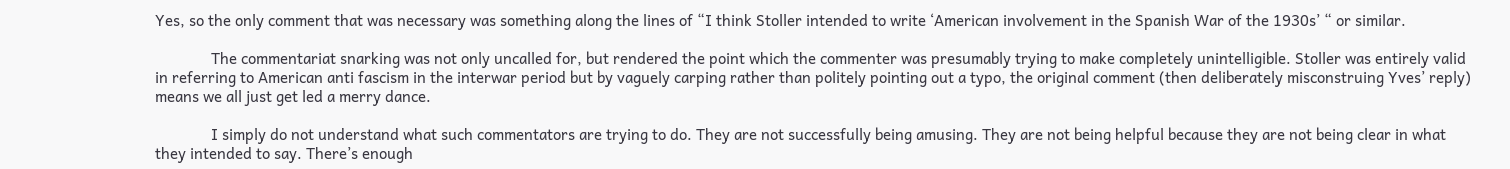Yes, so the only comment that was necessary was something along the lines of “I think Stoller intended to write ‘American involvement in the Spanish War of the 1930s’ “ or similar.

              The commentariat snarking was not only uncalled for, but rendered the point which the commenter was presumably trying to make completely unintelligible. Stoller was entirely valid in referring to American anti fascism in the interwar period but by vaguely carping rather than politely pointing out a typo, the original comment (then deliberately misconstruing Yves’ reply) means we all just get led a merry dance.

              I simply do not understand what such commentators are trying to do. They are not successfully being amusing. They are not being helpful because they are not being clear in what they intended to say. There’s enough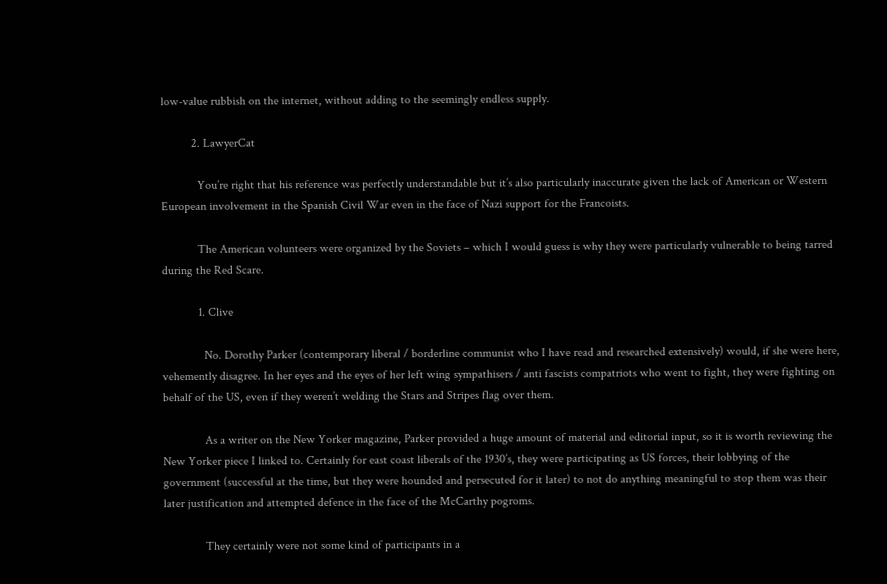low-value rubbish on the internet, without adding to the seemingly endless supply.

          2. LawyerCat

            You’re right that his reference was perfectly understandable but it’s also particularly inaccurate given the lack of American or Western European involvement in the Spanish Civil War even in the face of Nazi support for the Francoists.

            The American volunteers were organized by the Soviets – which I would guess is why they were particularly vulnerable to being tarred during the Red Scare.

            1. Clive

              No. Dorothy Parker (contemporary liberal / borderline communist who I have read and researched extensively) would, if she were here, vehemently disagree. In her eyes and the eyes of her left wing sympathisers / anti fascists compatriots who went to fight, they were fighting on behalf of the US, even if they weren’t welding the Stars and Stripes flag over them.

              As a writer on the New Yorker magazine, Parker provided a huge amount of material and editorial input, so it is worth reviewing the New Yorker piece I linked to. Certainly for east coast liberals of the 1930’s, they were participating as US forces, their lobbying of the government (successful at the time, but they were hounded and persecuted for it later) to not do anything meaningful to stop them was their later justification and attempted defence in the face of the McCarthy pogroms.

              They certainly were not some kind of participants in a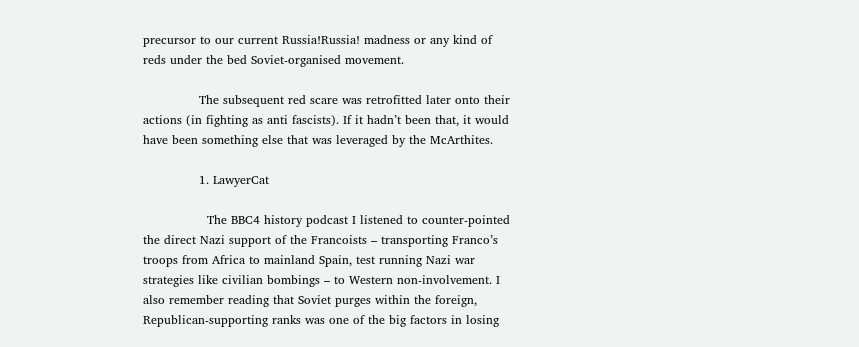precursor to our current Russia!Russia! madness or any kind of reds under the bed Soviet-organised movement.

              The subsequent red scare was retrofitted later onto their actions (in fighting as anti fascists). If it hadn’t been that, it would have been something else that was leveraged by the McArthites.

              1. LawyerCat

                The BBC4 history podcast I listened to counter-pointed the direct Nazi support of the Francoists – transporting Franco’s troops from Africa to mainland Spain, test running Nazi war strategies like civilian bombings – to Western non-involvement. I also remember reading that Soviet purges within the foreign, Republican-supporting ranks was one of the big factors in losing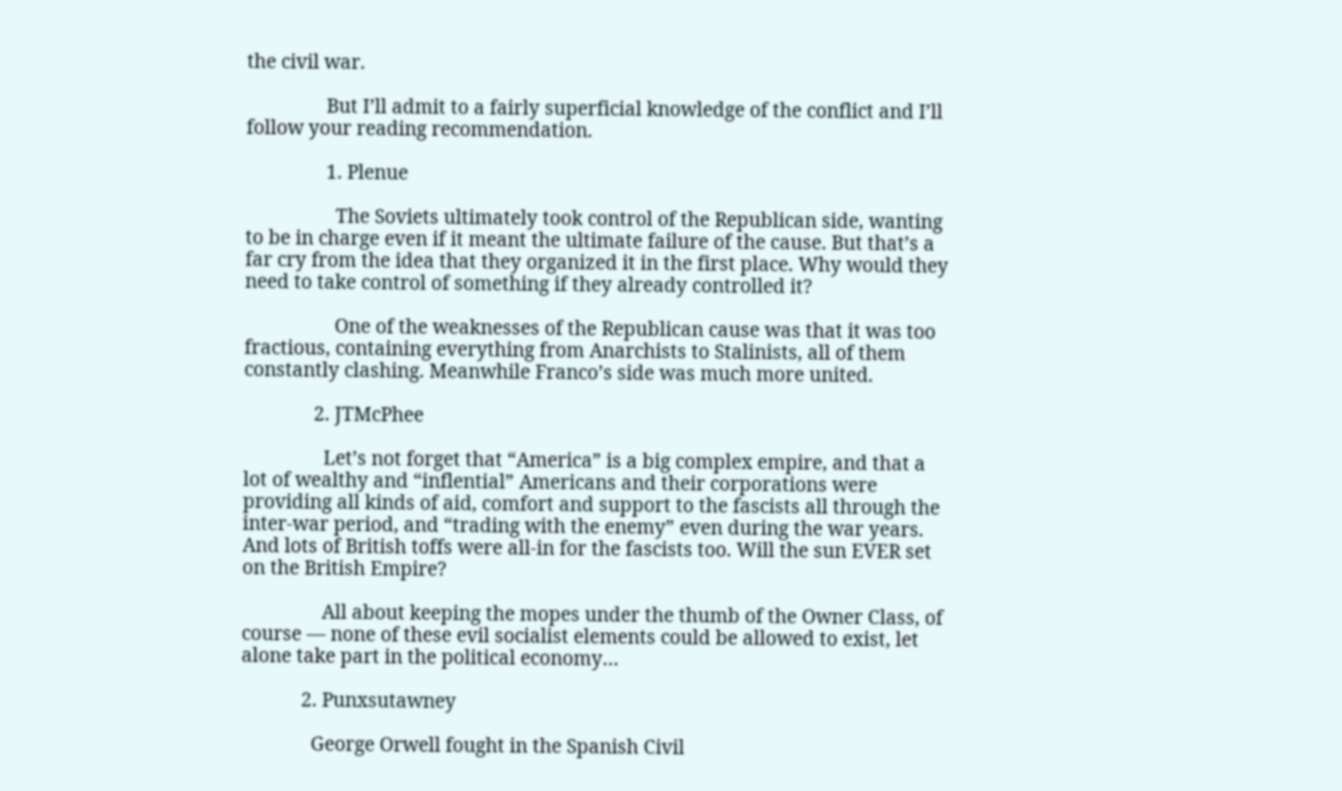the civil war.

                But I’ll admit to a fairly superficial knowledge of the conflict and I’ll follow your reading recommendation.

                1. Plenue

                  The Soviets ultimately took control of the Republican side, wanting to be in charge even if it meant the ultimate failure of the cause. But that’s a far cry from the idea that they organized it in the first place. Why would they need to take control of something if they already controlled it?

                  One of the weaknesses of the Republican cause was that it was too fractious, containing everything from Anarchists to Stalinists, all of them constantly clashing. Meanwhile Franco’s side was much more united.

              2. JTMcPhee

                Let’s not forget that “America” is a big complex empire, and that a lot of wealthy and “inflential” Americans and their corporations were providing all kinds of aid, comfort and support to the fascists all through the inter-war period, and “trading with the enemy” even during the war years. And lots of British toffs were all-in for the fascists too. Will the sun EVER set on the British Empire?

                All about keeping the mopes under the thumb of the Owner Class, of course — none of these evil socialist elements could be allowed to exist, let alone take part in the political economy…

            2. Punxsutawney

              George Orwell fought in the Spanish Civil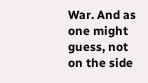War. And as one might guess, not on the side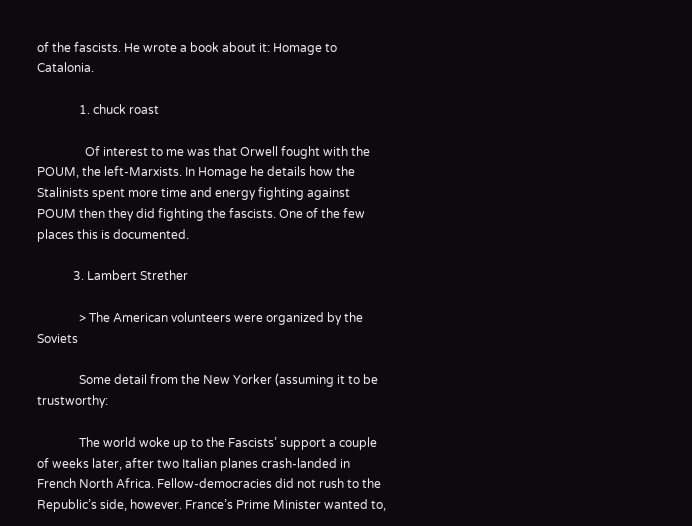of the fascists. He wrote a book about it: Homage to Catalonia.

              1. chuck roast

                Of interest to me was that Orwell fought with the POUM, the left-Marxists. In Homage he details how the Stalinists spent more time and energy fighting against POUM then they did fighting the fascists. One of the few places this is documented.

            3. Lambert Strether

              > The American volunteers were organized by the Soviets

              Some detail from the New Yorker (assuming it to be trustworthy:

              The world woke up to the Fascists’ support a couple of weeks later, after two Italian planes crash-landed in French North Africa. Fellow-democracies did not rush to the Republic’s side, however. France’s Prime Minister wanted to,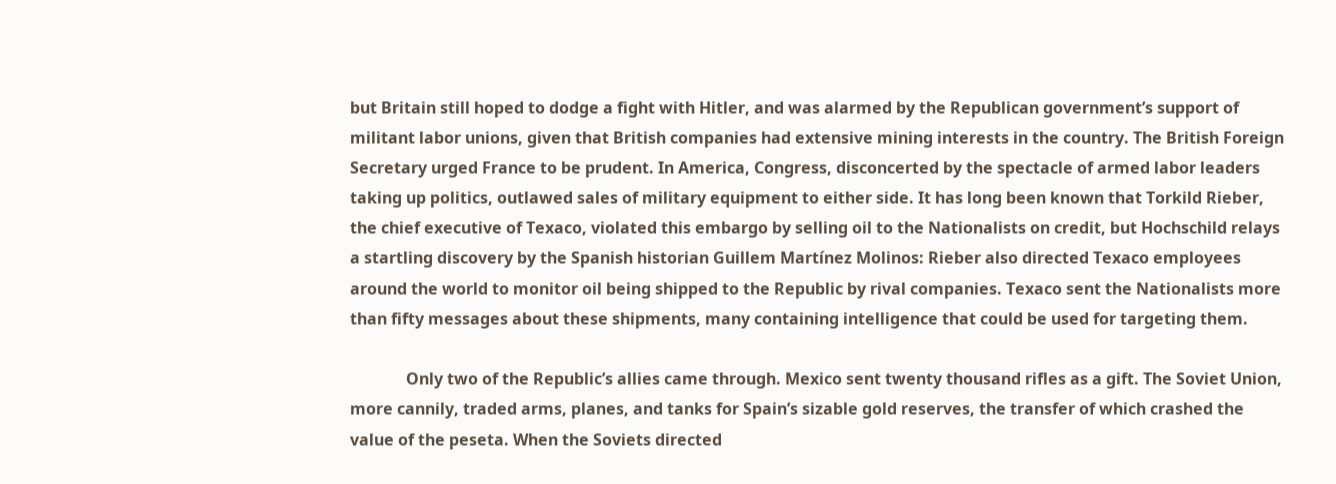but Britain still hoped to dodge a fight with Hitler, and was alarmed by the Republican government’s support of militant labor unions, given that British companies had extensive mining interests in the country. The British Foreign Secretary urged France to be prudent. In America, Congress, disconcerted by the spectacle of armed labor leaders taking up politics, outlawed sales of military equipment to either side. It has long been known that Torkild Rieber, the chief executive of Texaco, violated this embargo by selling oil to the Nationalists on credit, but Hochschild relays a startling discovery by the Spanish historian Guillem Martínez Molinos: Rieber also directed Texaco employees around the world to monitor oil being shipped to the Republic by rival companies. Texaco sent the Nationalists more than fifty messages about these shipments, many containing intelligence that could be used for targeting them.

              Only two of the Republic’s allies came through. Mexico sent twenty thousand rifles as a gift. The Soviet Union, more cannily, traded arms, planes, and tanks for Spain’s sizable gold reserves, the transfer of which crashed the value of the peseta. When the Soviets directed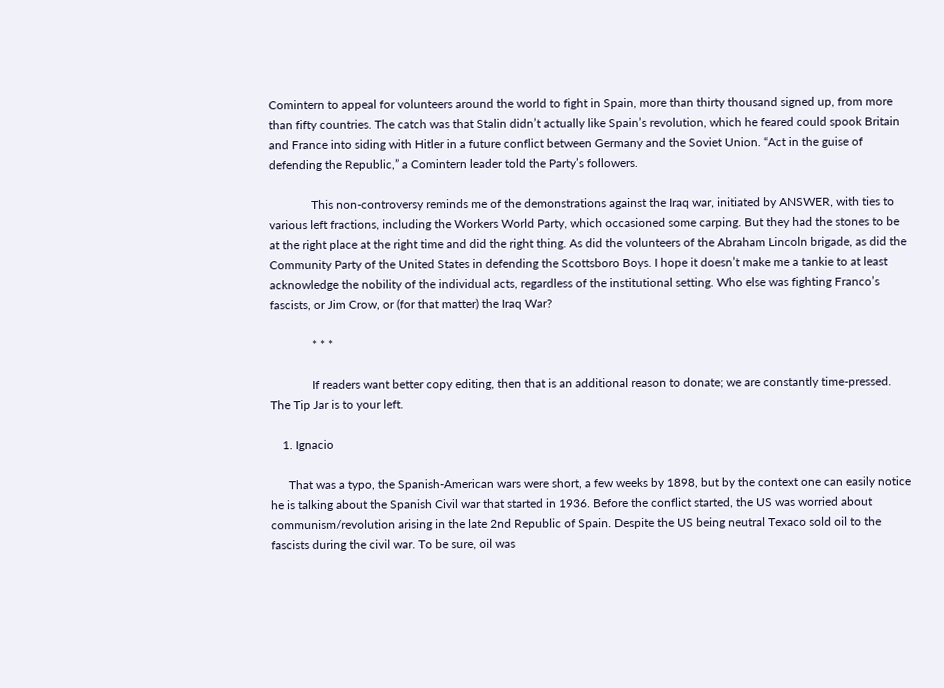Comintern to appeal for volunteers around the world to fight in Spain, more than thirty thousand signed up, from more than fifty countries. The catch was that Stalin didn’t actually like Spain’s revolution, which he feared could spook Britain and France into siding with Hitler in a future conflict between Germany and the Soviet Union. “Act in the guise of defending the Republic,” a Comintern leader told the Party’s followers.

              This non-controversy reminds me of the demonstrations against the Iraq war, initiated by ANSWER, with ties to various left fractions, including the Workers World Party, which occasioned some carping. But they had the stones to be at the right place at the right time and did the right thing. As did the volunteers of the Abraham Lincoln brigade, as did the Community Party of the United States in defending the Scottsboro Boys. I hope it doesn’t make me a tankie to at least acknowledge the nobility of the individual acts, regardless of the institutional setting. Who else was fighting Franco’s fascists, or Jim Crow, or (for that matter) the Iraq War?

              * * *

              If readers want better copy editing, then that is an additional reason to donate; we are constantly time-pressed. The Tip Jar is to your left.

    1. Ignacio

      That was a typo, the Spanish-American wars were short, a few weeks by 1898, but by the context one can easily notice he is talking about the Spanish Civil war that started in 1936. Before the conflict started, the US was worried about communism/revolution arising in the late 2nd Republic of Spain. Despite the US being neutral Texaco sold oil to the fascists during the civil war. To be sure, oil was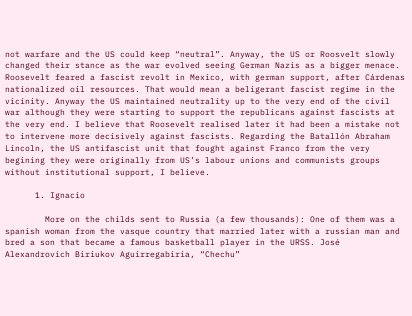not warfare and the US could keep “neutral”. Anyway, the US or Roosvelt slowly changed their stance as the war evolved seeing German Nazis as a bigger menace. Roosevelt feared a fascist revolt in Mexico, with german support, after Cárdenas nationalized oil resources. That would mean a beligerant fascist regime in the vicinity. Anyway the US maintained neutrality up to the very end of the civil war although they were starting to support the republicans against fascists at the very end. I believe that Roosevelt realised later it had been a mistake not to intervene more decisively against fascists. Regarding the Batallón Abraham Lincoln, the US antifascist unit that fought against Franco from the very begining they were originally from US’s labour unions and communists groups without institutional support, I believe.

      1. Ignacio

        More on the childs sent to Russia (a few thousands): One of them was a spanish woman from the vasque country that married later with a russian man and bred a son that became a famous basketball player in the URSS. José Alexandrovich Biriukov Aguirregabiria, “Chechu”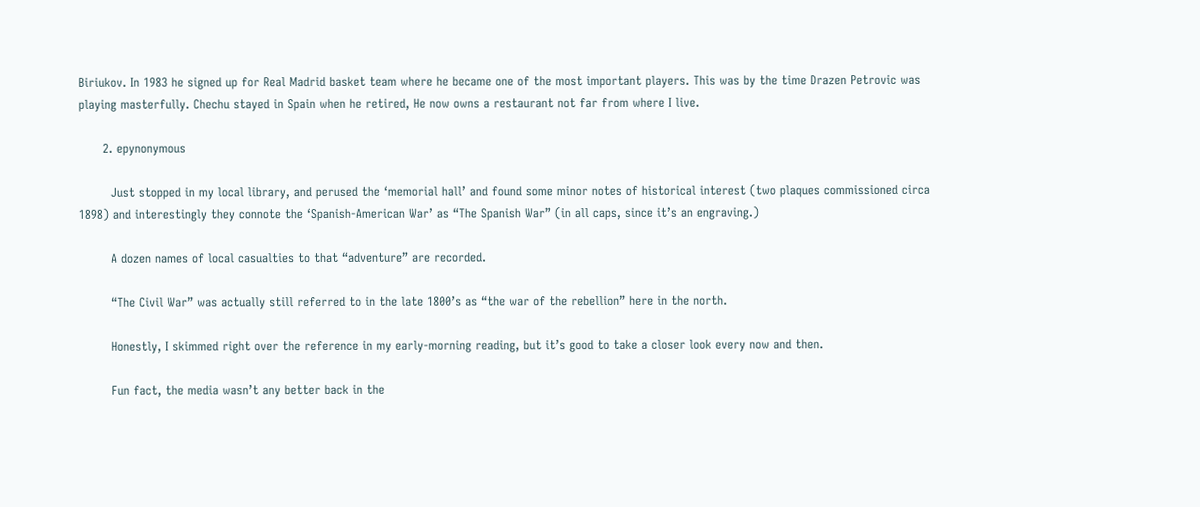Biriukov. In 1983 he signed up for Real Madrid basket team where he became one of the most important players. This was by the time Drazen Petrovic was playing masterfully. Chechu stayed in Spain when he retired, He now owns a restaurant not far from where I live.

      2. epynonymous

        Just stopped in my local library, and perused the ‘memorial hall’ and found some minor notes of historical interest (two plaques commissioned circa 1898) and interestingly they connote the ‘Spanish-American War’ as “The Spanish War” (in all caps, since it’s an engraving.)

        A dozen names of local casualties to that “adventure” are recorded.

        “The Civil War” was actually still referred to in the late 1800’s as “the war of the rebellion” here in the north.

        Honestly, I skimmed right over the reference in my early-morning reading, but it’s good to take a closer look every now and then.

        Fun fact, the media wasn’t any better back in the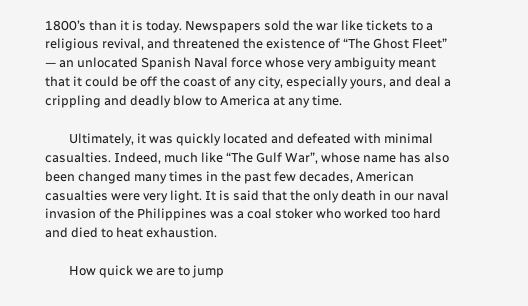1800’s than it is today. Newspapers sold the war like tickets to a religious revival, and threatened the existence of “The Ghost Fleet” — an unlocated Spanish Naval force whose very ambiguity meant that it could be off the coast of any city, especially yours, and deal a crippling and deadly blow to America at any time.

        Ultimately, it was quickly located and defeated with minimal casualties. Indeed, much like “The Gulf War”, whose name has also been changed many times in the past few decades, American casualties were very light. It is said that the only death in our naval invasion of the Philippines was a coal stoker who worked too hard and died to heat exhaustion.

        How quick we are to jump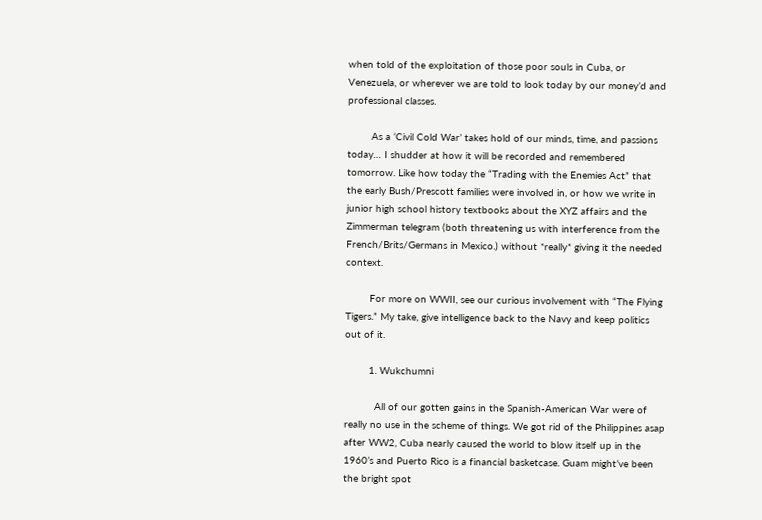when told of the exploitation of those poor souls in Cuba, or Venezuela, or wherever we are told to look today by our money’d and professional classes.

        As a ‘Civil Cold War’ takes hold of our minds, time, and passions today… I shudder at how it will be recorded and remembered tomorrow. Like how today the “Trading with the Enemies Act” that the early Bush/Prescott families were involved in, or how we write in junior high school history textbooks about the XYZ affairs and the Zimmerman telegram (both threatening us with interference from the French/Brits/Germans in Mexico.) without *really* giving it the needed context.

        For more on WWII, see our curious involvement with “The Flying Tigers.” My take, give intelligence back to the Navy and keep politics out of it.

        1. Wukchumni

          All of our gotten gains in the Spanish-American War were of really no use in the scheme of things. We got rid of the Philippines asap after WW2, Cuba nearly caused the world to blow itself up in the 1960’s and Puerto Rico is a financial basketcase. Guam might’ve been the bright spot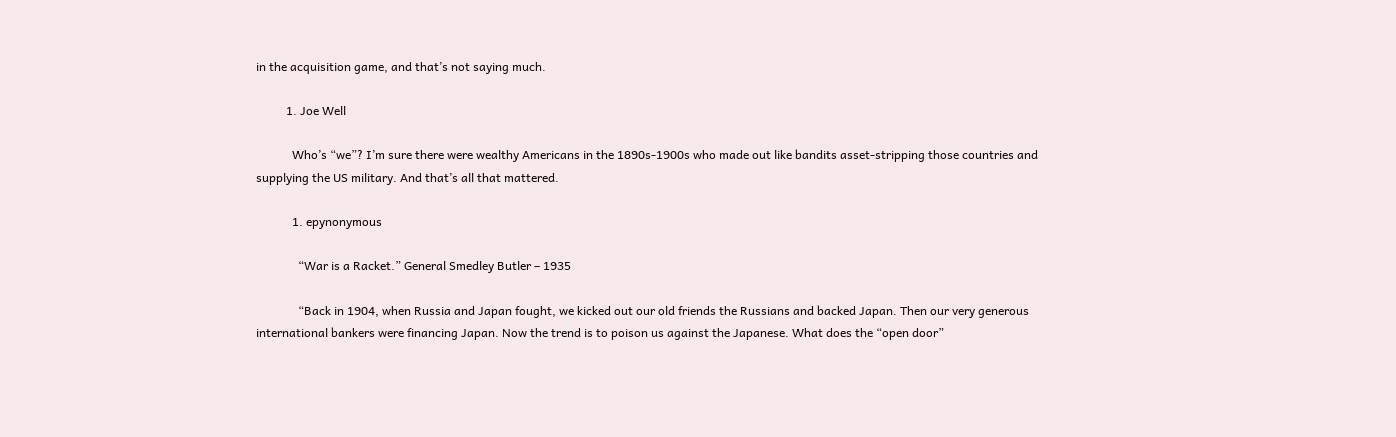in the acquisition game, and that’s not saying much.

          1. Joe Well

            Who’s “we”? I’m sure there were wealthy Americans in the 1890s-1900s who made out like bandits asset-stripping those countries and supplying the US military. And that’s all that mattered.

            1. epynonymous

              “War is a Racket.” General Smedley Butler – 1935

              “Back in 1904, when Russia and Japan fought, we kicked out our old friends the Russians and backed Japan. Then our very generous international bankers were financing Japan. Now the trend is to poison us against the Japanese. What does the “open door”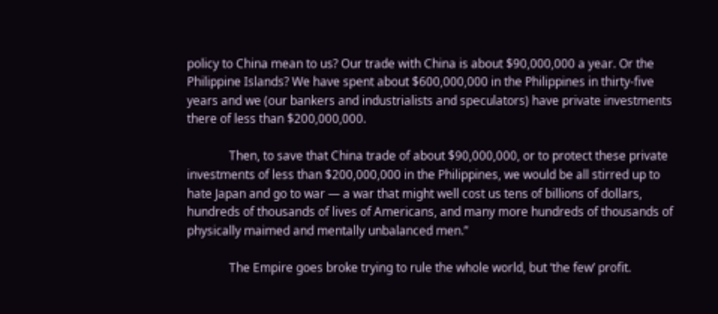policy to China mean to us? Our trade with China is about $90,000,000 a year. Or the Philippine Islands? We have spent about $600,000,000 in the Philippines in thirty-five years and we (our bankers and industrialists and speculators) have private investments there of less than $200,000,000.

              Then, to save that China trade of about $90,000,000, or to protect these private investments of less than $200,000,000 in the Philippines, we would be all stirred up to hate Japan and go to war — a war that might well cost us tens of billions of dollars, hundreds of thousands of lives of Americans, and many more hundreds of thousands of physically maimed and mentally unbalanced men.”

              The Empire goes broke trying to rule the whole world, but ‘the few’ profit.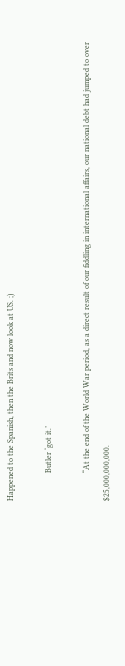Happened to the Spanish, then the Brits and now look at US. ;)

              Butler ‘got it.’

              “At the end of the World War period, as a direct result of our fiddling in international affairs, our national debt had jumped to over $25,000,000,000.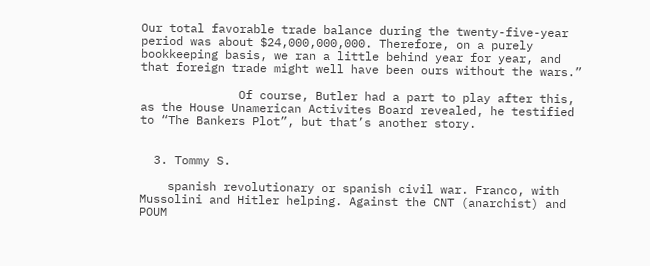Our total favorable trade balance during the twenty-five-year period was about $24,000,000,000. Therefore, on a purely bookkeeping basis, we ran a little behind year for year, and that foreign trade might well have been ours without the wars.”

              Of course, Butler had a part to play after this, as the House Unamerican Activites Board revealed, he testified to “The Bankers Plot”, but that’s another story.


  3. Tommy S.

    spanish revolutionary or spanish civil war. Franco, with Mussolini and Hitler helping. Against the CNT (anarchist) and POUM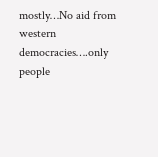mostly…No aid from western democracies….only people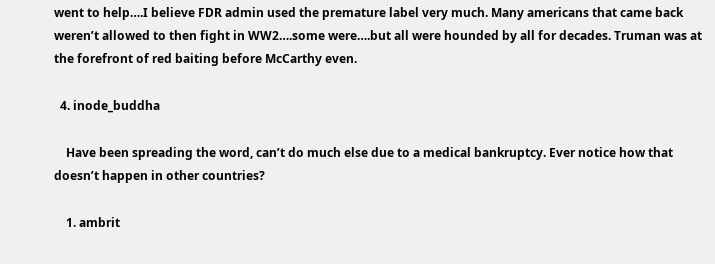went to help….I believe FDR admin used the premature label very much. Many americans that came back weren’t allowed to then fight in WW2….some were….but all were hounded by all for decades. Truman was at the forefront of red baiting before McCarthy even.

  4. inode_buddha

    Have been spreading the word, can’t do much else due to a medical bankruptcy. Ever notice how that doesn’t happen in other countries?

    1. ambrit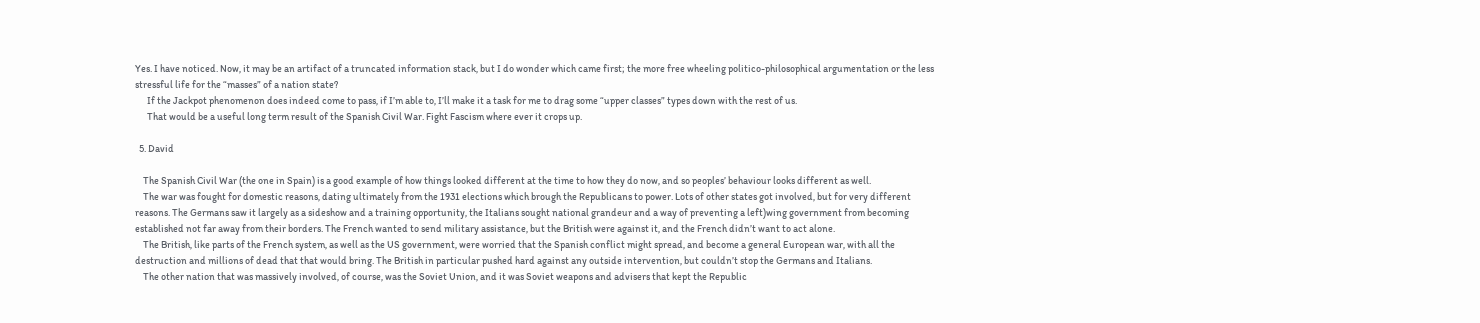Yes. I have noticed. Now, it may be an artifact of a truncated information stack, but I do wonder which came first; the more free wheeling politico-philosophical argumentation or the less stressful life for the “masses” of a nation state?
      If the Jackpot phenomenon does indeed come to pass, if I’m able to, I’ll make it a task for me to drag some “upper classes” types down with the rest of us.
      That would be a useful long term result of the Spanish Civil War. Fight Fascism where ever it crops up.

  5. David

    The Spanish Civil War (the one in Spain) is a good example of how things looked different at the time to how they do now, and so peoples’ behaviour looks different as well.
    The war was fought for domestic reasons, dating ultimately from the 1931 elections which brough the Republicans to power. Lots of other states got involved, but for very different reasons. The Germans saw it largely as a sideshow and a training opportunity, the Italians sought national grandeur and a way of preventing a left)wing government from becoming established not far away from their borders. The French wanted to send military assistance, but the British were against it, and the French didn’t want to act alone.
    The British, like parts of the French system, as well as the US government, were worried that the Spanish conflict might spread, and become a general European war, with all the destruction and millions of dead that that would bring. The British in particular pushed hard against any outside intervention, but couldn’t stop the Germans and Italians.
    The other nation that was massively involved, of course, was the Soviet Union, and it was Soviet weapons and advisers that kept the Republic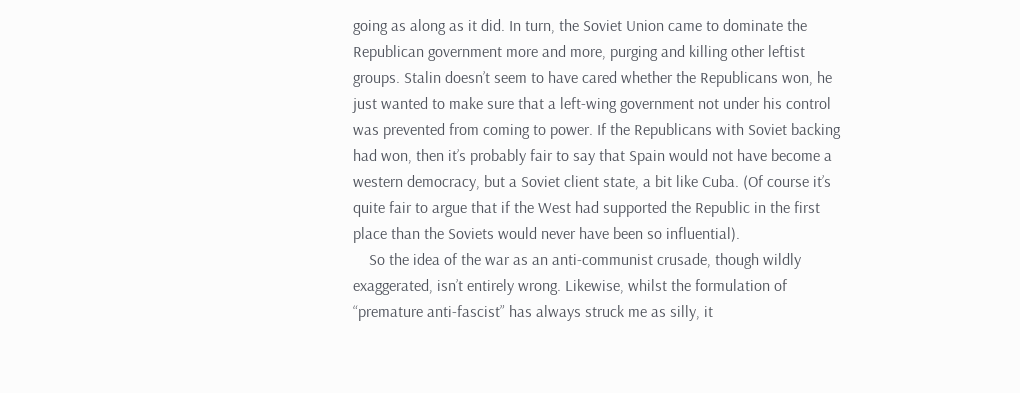going as along as it did. In turn, the Soviet Union came to dominate the Republican government more and more, purging and killing other leftist groups. Stalin doesn’t seem to have cared whether the Republicans won, he just wanted to make sure that a left-wing government not under his control was prevented from coming to power. If the Republicans with Soviet backing had won, then it’s probably fair to say that Spain would not have become a western democracy, but a Soviet client state, a bit like Cuba. (Of course it’s quite fair to argue that if the West had supported the Republic in the first place than the Soviets would never have been so influential).
    So the idea of the war as an anti-communist crusade, though wildly exaggerated, isn’t entirely wrong. Likewise, whilst the formulation of “premature anti-fascist” has always struck me as silly, it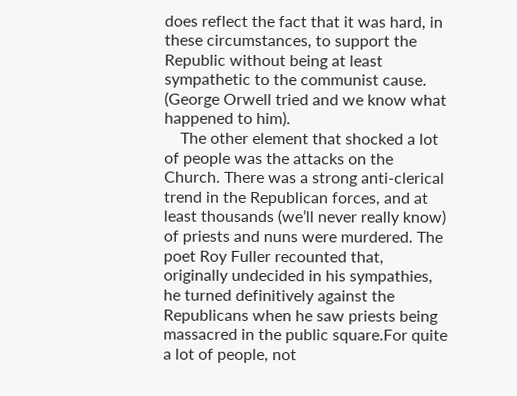does reflect the fact that it was hard, in these circumstances, to support the Republic without being at least sympathetic to the communist cause. (George Orwell tried and we know what happened to him).
    The other element that shocked a lot of people was the attacks on the Church. There was a strong anti-clerical trend in the Republican forces, and at least thousands (we’ll never really know) of priests and nuns were murdered. The poet Roy Fuller recounted that, originally undecided in his sympathies, he turned definitively against the Republicans when he saw priests being massacred in the public square.For quite a lot of people, not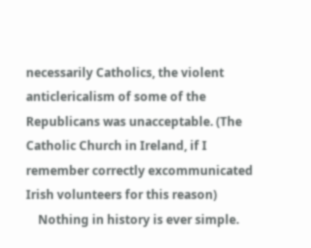necessarily Catholics, the violent anticlericalism of some of the Republicans was unacceptable. (The Catholic Church in Ireland, if I remember correctly excommunicated Irish volunteers for this reason)
    Nothing in history is ever simple.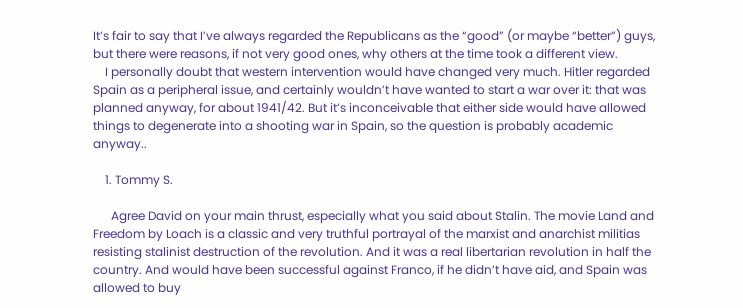It’s fair to say that I’ve always regarded the Republicans as the “good” (or maybe “better”) guys, but there were reasons, if not very good ones, why others at the time took a different view.
    I personally doubt that western intervention would have changed very much. Hitler regarded Spain as a peripheral issue, and certainly wouldn’t have wanted to start a war over it: that was planned anyway, for about 1941/42. But it’s inconceivable that either side would have allowed things to degenerate into a shooting war in Spain, so the question is probably academic anyway..

    1. Tommy S.

      Agree David on your main thrust, especially what you said about Stalin. The movie Land and Freedom by Loach is a classic and very truthful portrayal of the marxist and anarchist militias resisting stalinist destruction of the revolution. And it was a real libertarian revolution in half the country. And would have been successful against Franco, if he didn’t have aid, and Spain was allowed to buy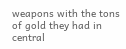weapons with the tons of gold they had in central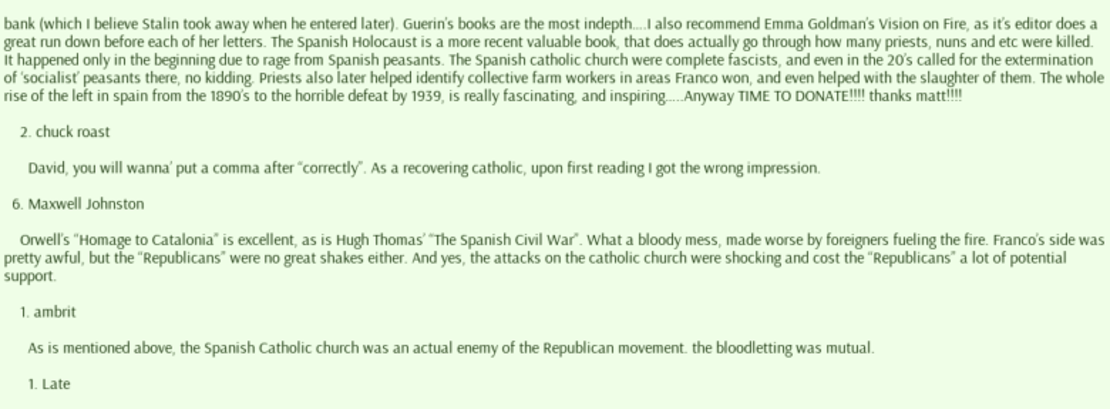bank (which I believe Stalin took away when he entered later). Guerin’s books are the most indepth….I also recommend Emma Goldman’s Vision on Fire, as it’s editor does a great run down before each of her letters. The Spanish Holocaust is a more recent valuable book, that does actually go through how many priests, nuns and etc were killed. It happened only in the beginning due to rage from Spanish peasants. The Spanish catholic church were complete fascists, and even in the 20’s called for the extermination of ‘socialist’ peasants there, no kidding. Priests also later helped identify collective farm workers in areas Franco won, and even helped with the slaughter of them. The whole rise of the left in spain from the 1890’s to the horrible defeat by 1939, is really fascinating, and inspiring…..Anyway TIME TO DONATE!!!! thanks matt!!!!

    2. chuck roast

      David, you will wanna’ put a comma after “correctly”. As a recovering catholic, upon first reading I got the wrong impression.

  6. Maxwell Johnston

    Orwell’s “Homage to Catalonia” is excellent, as is Hugh Thomas’ “The Spanish Civil War”. What a bloody mess, made worse by foreigners fueling the fire. Franco’s side was pretty awful, but the “Republicans” were no great shakes either. And yes, the attacks on the catholic church were shocking and cost the “Republicans” a lot of potential support.

    1. ambrit

      As is mentioned above, the Spanish Catholic church was an actual enemy of the Republican movement. the bloodletting was mutual.

      1. Late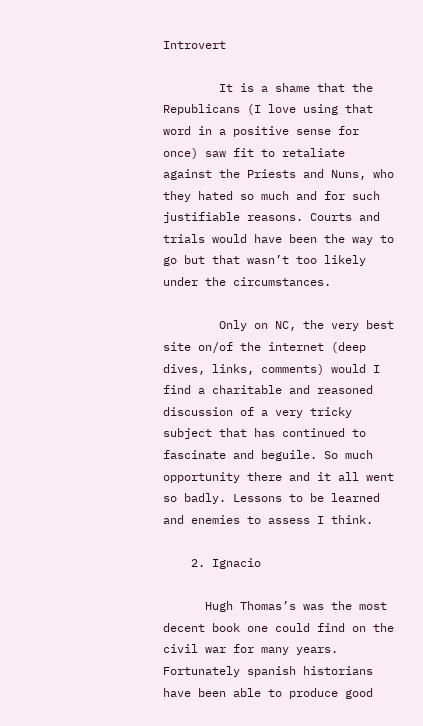Introvert

        It is a shame that the Republicans (I love using that word in a positive sense for once) saw fit to retaliate against the Priests and Nuns, who they hated so much and for such justifiable reasons. Courts and trials would have been the way to go but that wasn’t too likely under the circumstances.

        Only on NC, the very best site on/of the internet (deep dives, links, comments) would I find a charitable and reasoned discussion of a very tricky subject that has continued to fascinate and beguile. So much opportunity there and it all went so badly. Lessons to be learned and enemies to assess I think.

    2. Ignacio

      Hugh Thomas’s was the most decent book one could find on the civil war for many years. Fortunately spanish historians have been able to produce good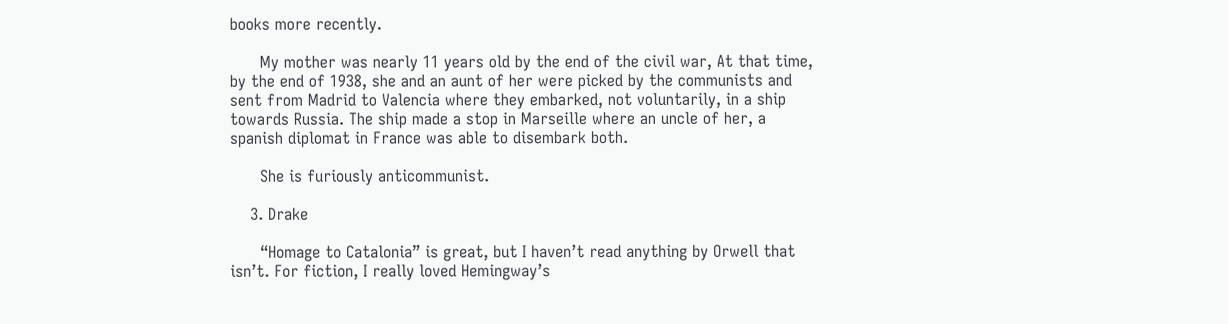books more recently.

      My mother was nearly 11 years old by the end of the civil war, At that time, by the end of 1938, she and an aunt of her were picked by the communists and sent from Madrid to Valencia where they embarked, not voluntarily, in a ship towards Russia. The ship made a stop in Marseille where an uncle of her, a spanish diplomat in France was able to disembark both.

      She is furiously anticommunist.

    3. Drake

      “Homage to Catalonia” is great, but I haven’t read anything by Orwell that isn’t. For fiction, I really loved Hemingway’s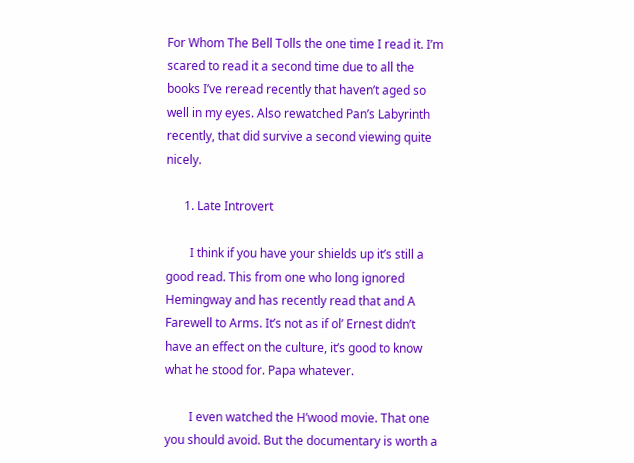For Whom The Bell Tolls the one time I read it. I’m scared to read it a second time due to all the books I’ve reread recently that haven’t aged so well in my eyes. Also rewatched Pan’s Labyrinth recently, that did survive a second viewing quite nicely.

      1. Late Introvert

        I think if you have your shields up it’s still a good read. This from one who long ignored Hemingway and has recently read that and A Farewell to Arms. It’s not as if ol’ Ernest didn’t have an effect on the culture, it’s good to know what he stood for. Papa whatever.

        I even watched the H’wood movie. That one you should avoid. But the documentary is worth a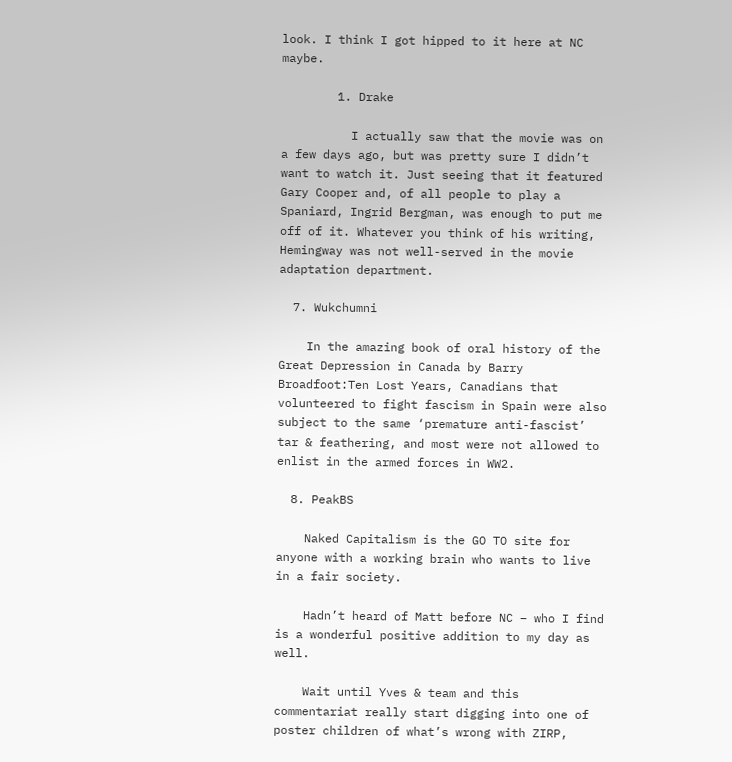look. I think I got hipped to it here at NC maybe.

        1. Drake

          I actually saw that the movie was on a few days ago, but was pretty sure I didn’t want to watch it. Just seeing that it featured Gary Cooper and, of all people to play a Spaniard, Ingrid Bergman, was enough to put me off of it. Whatever you think of his writing, Hemingway was not well-served in the movie adaptation department.

  7. Wukchumni

    In the amazing book of oral history of the Great Depression in Canada by Barry Broadfoot:Ten Lost Years, Canadians that volunteered to fight fascism in Spain were also subject to the same ‘premature anti-fascist’ tar & feathering, and most were not allowed to enlist in the armed forces in WW2.

  8. PeakBS

    Naked Capitalism is the GO TO site for anyone with a working brain who wants to live in a fair society.

    Hadn’t heard of Matt before NC – who I find is a wonderful positive addition to my day as well.

    Wait until Yves & team and this commentariat really start digging into one of poster children of what’s wrong with ZIRP,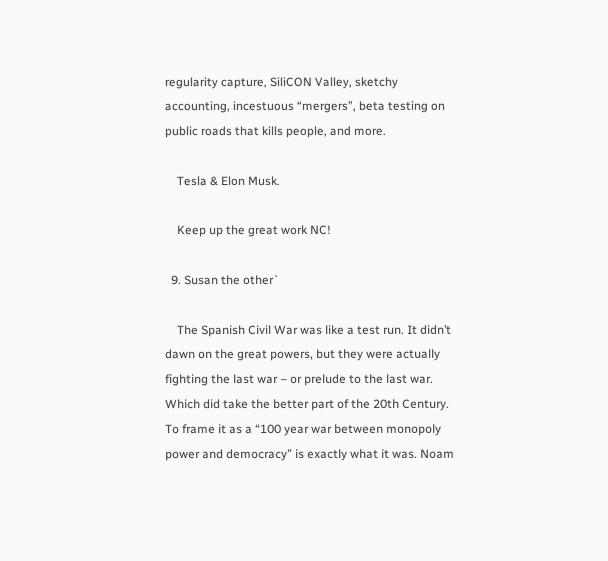regularity capture, SiliCON Valley, sketchy accounting, incestuous “mergers”, beta testing on public roads that kills people, and more.

    Tesla & Elon Musk.

    Keep up the great work NC!

  9. Susan the other`

    The Spanish Civil War was like a test run. It didn’t dawn on the great powers, but they were actually fighting the last war – or prelude to the last war. Which did take the better part of the 20th Century. To frame it as a “100 year war between monopoly power and democracy” is exactly what it was. Noam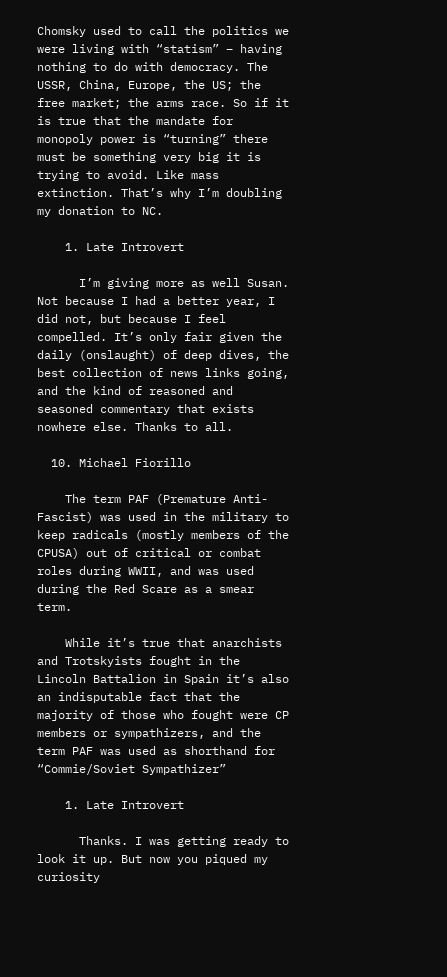Chomsky used to call the politics we were living with “statism” – having nothing to do with democracy. The USSR, China, Europe, the US; the free market; the arms race. So if it is true that the mandate for monopoly power is “turning” there must be something very big it is trying to avoid. Like mass extinction. That’s why I’m doubling my donation to NC.

    1. Late Introvert

      I’m giving more as well Susan. Not because I had a better year, I did not, but because I feel compelled. It’s only fair given the daily (onslaught) of deep dives, the best collection of news links going, and the kind of reasoned and seasoned commentary that exists nowhere else. Thanks to all.

  10. Michael Fiorillo

    The term PAF (Premature Anti-Fascist) was used in the military to keep radicals (mostly members of the CPUSA) out of critical or combat roles during WWII, and was used during the Red Scare as a smear term.

    While it’s true that anarchists and Trotskyists fought in the Lincoln Battalion in Spain it’s also an indisputable fact that the majority of those who fought were CP members or sympathizers, and the term PAF was used as shorthand for “Commie/Soviet Sympathizer”

    1. Late Introvert

      Thanks. I was getting ready to look it up. But now you piqued my curiosity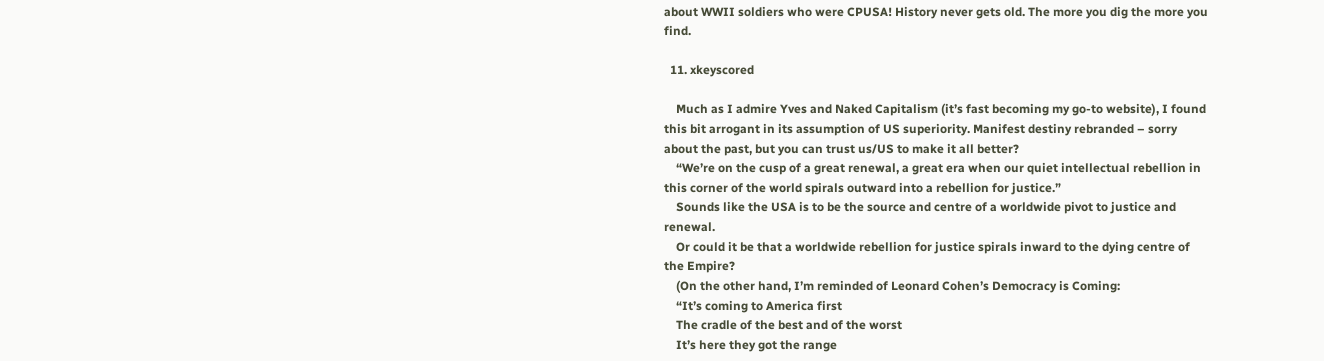about WWII soldiers who were CPUSA! History never gets old. The more you dig the more you find.

  11. xkeyscored

    Much as I admire Yves and Naked Capitalism (it’s fast becoming my go-to website), I found this bit arrogant in its assumption of US superiority. Manifest destiny rebranded – sorry about the past, but you can trust us/US to make it all better?
    “We’re on the cusp of a great renewal, a great era when our quiet intellectual rebellion in this corner of the world spirals outward into a rebellion for justice.”
    Sounds like the USA is to be the source and centre of a worldwide pivot to justice and renewal.
    Or could it be that a worldwide rebellion for justice spirals inward to the dying centre of the Empire?
    (On the other hand, I’m reminded of Leonard Cohen’s Democracy is Coming:
    “It’s coming to America first
    The cradle of the best and of the worst
    It’s here they got the range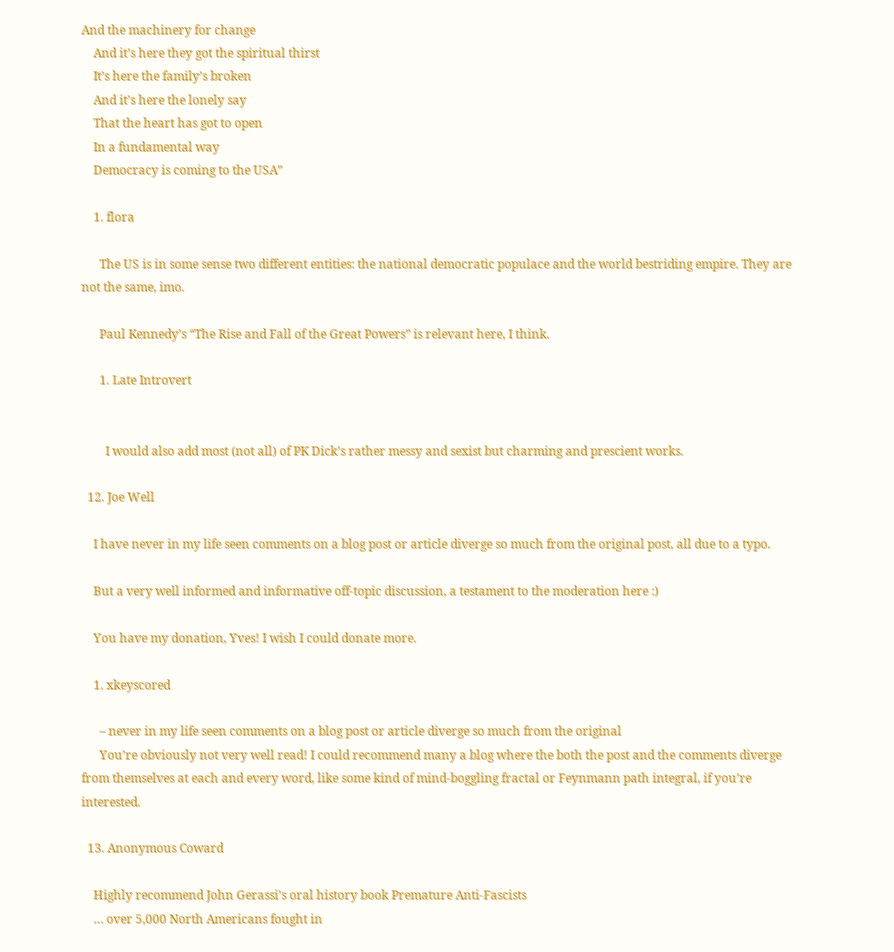And the machinery for change
    And it’s here they got the spiritual thirst
    It’s here the family’s broken
    And it’s here the lonely say
    That the heart has got to open
    In a fundamental way
    Democracy is coming to the USA”

    1. flora

      The US is in some sense two different entities: the national democratic populace and the world bestriding empire. They are not the same, imo.

      Paul Kennedy’s “The Rise and Fall of the Great Powers” is relevant here, I think.

      1. Late Introvert


        I would also add most (not all) of PK Dick’s rather messy and sexist but charming and prescient works.

  12. Joe Well

    I have never in my life seen comments on a blog post or article diverge so much from the original post, all due to a typo.

    But a very well informed and informative off-topic discussion, a testament to the moderation here :)

    You have my donation, Yves! I wish I could donate more.

    1. xkeyscored

      – never in my life seen comments on a blog post or article diverge so much from the original
      You’re obviously not very well read! I could recommend many a blog where the both the post and the comments diverge from themselves at each and every word, like some kind of mind-boggling fractal or Feynmann path integral, if you’re interested.

  13. Anonymous Coward

    Highly recommend John Gerassi’s oral history book Premature Anti-Fascists
    … over 5,000 North Americans fought in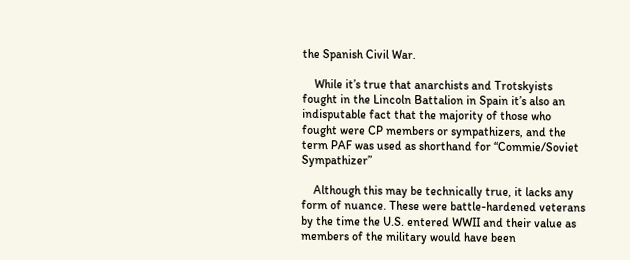the Spanish Civil War.

    While it’s true that anarchists and Trotskyists fought in the Lincoln Battalion in Spain it’s also an indisputable fact that the majority of those who fought were CP members or sympathizers, and the term PAF was used as shorthand for “Commie/Soviet Sympathizer”

    Although this may be technically true, it lacks any form of nuance. These were battle-hardened veterans by the time the U.S. entered WWII and their value as members of the military would have been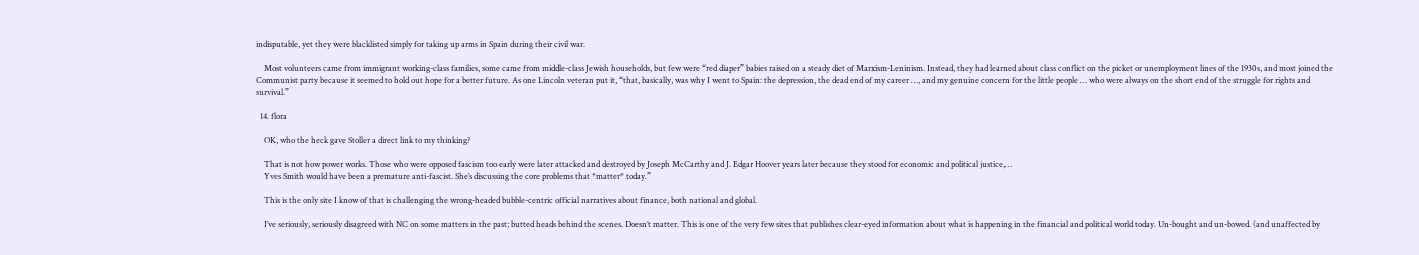indisputable, yet they were blacklisted simply for taking up arms in Spain during their civil war.

    Most volunteers came from immigrant working-class families, some came from middle-class Jewish households, but few were “red diaper” babies raised on a steady diet of Marxism-Leninism. Instead, they had learned about class conflict on the picket or unemployment lines of the 1930s, and most joined the Communist party because it seemed to hold out hope for a better future. As one Lincoln veteran put it, “that, basically, was why I went to Spain: the depression, the dead end of my career …, and my genuine concern for the little people … who were always on the short end of the struggle for rights and survival.”

  14. flora

    OK, who the heck gave Stoller a direct link to my thinking?

    That is not how power works. Those who were opposed fascism too early were later attacked and destroyed by Joseph McCarthy and J. Edgar Hoover years later because they stood for economic and political justice,…
    Yves Smith would have been a premature anti-fascist. She’s discussing the core problems that *matter* today.”

    This is the only site I know of that is challenging the wrong-headed bubble-centric official narratives about finance, both national and global.

    I’ve seriously, seriously disagreed with NC on some matters in the past; butted heads behind the scenes. Doesn’t matter. This is one of the very few sites that publishes clear-eyed information about what is happening in the financial and political world today. Un-bought and un-bowed. (and unaffected by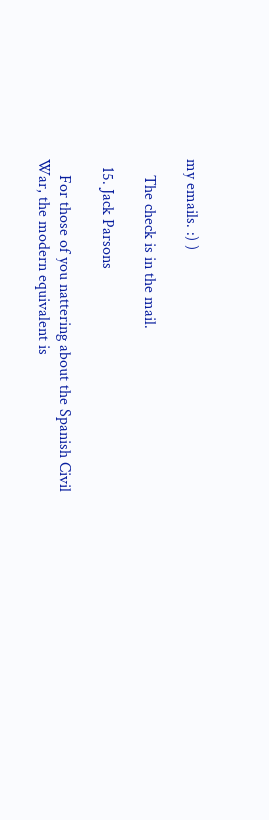my emails. :) )

    The check is in the mail.

  15. Jack Parsons

    For those of you nattering about the Spanish Civil War, the modern equivalent is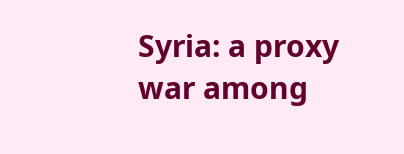Syria: a proxy war among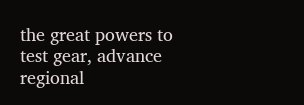the great powers to test gear, advance regional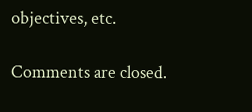objectives, etc.

Comments are closed.